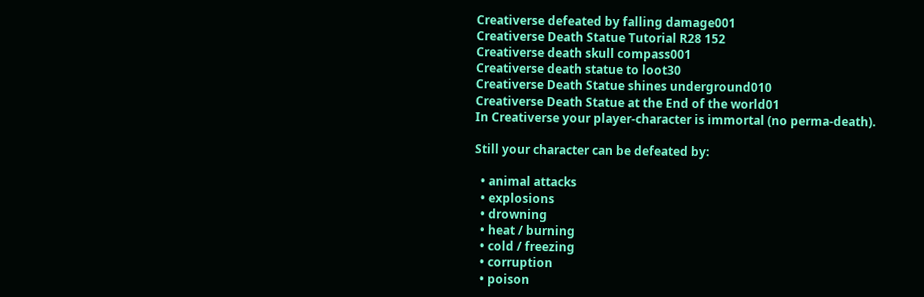Creativerse defeated by falling damage001
Creativerse Death Statue Tutorial R28 152
Creativerse death skull compass001
Creativerse death statue to loot30
Creativerse Death Statue shines underground010
Creativerse Death Statue at the End of the world01
In Creativerse your player-character is immortal (no perma-death).

Still your character can be defeated by:

  • animal attacks
  • explosions
  • drowning
  • heat / burning
  • cold / freezing
  • corruption
  • poison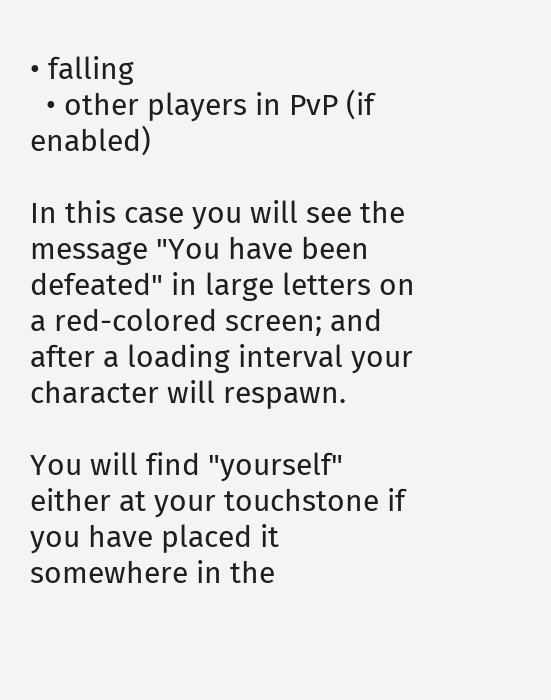• falling
  • other players in PvP (if enabled)

In this case you will see the message "You have been defeated" in large letters on a red-colored screen; and after a loading interval your character will respawn.

You will find "yourself" either at your touchstone if you have placed it somewhere in the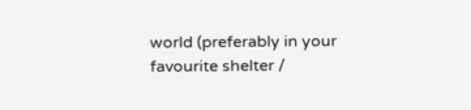world (preferably in your favourite shelter /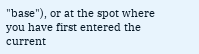"base"), or at the spot where you have first entered the current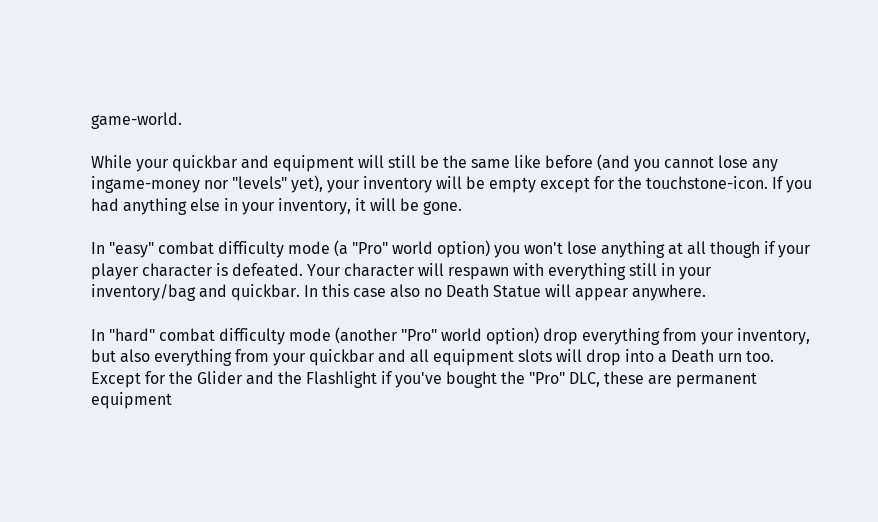game-world.

While your quickbar and equipment will still be the same like before (and you cannot lose any ingame-money nor "levels" yet), your inventory will be empty except for the touchstone-icon. If you had anything else in your inventory, it will be gone.

In "easy" combat difficulty mode (a "Pro" world option) you won't lose anything at all though if your player character is defeated. Your character will respawn with everything still in your inventory/bag and quickbar. In this case also no Death Statue will appear anywhere.

In "hard" combat difficulty mode (another "Pro" world option) drop everything from your inventory, but also everything from your quickbar and all equipment slots will drop into a Death urn too. Except for the Glider and the Flashlight if you've bought the "Pro" DLC, these are permanent equipment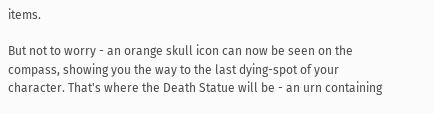items.

But not to worry - an orange skull icon can now be seen on the compass, showing you the way to the last dying-spot of your character. That's where the Death Statue will be - an urn containing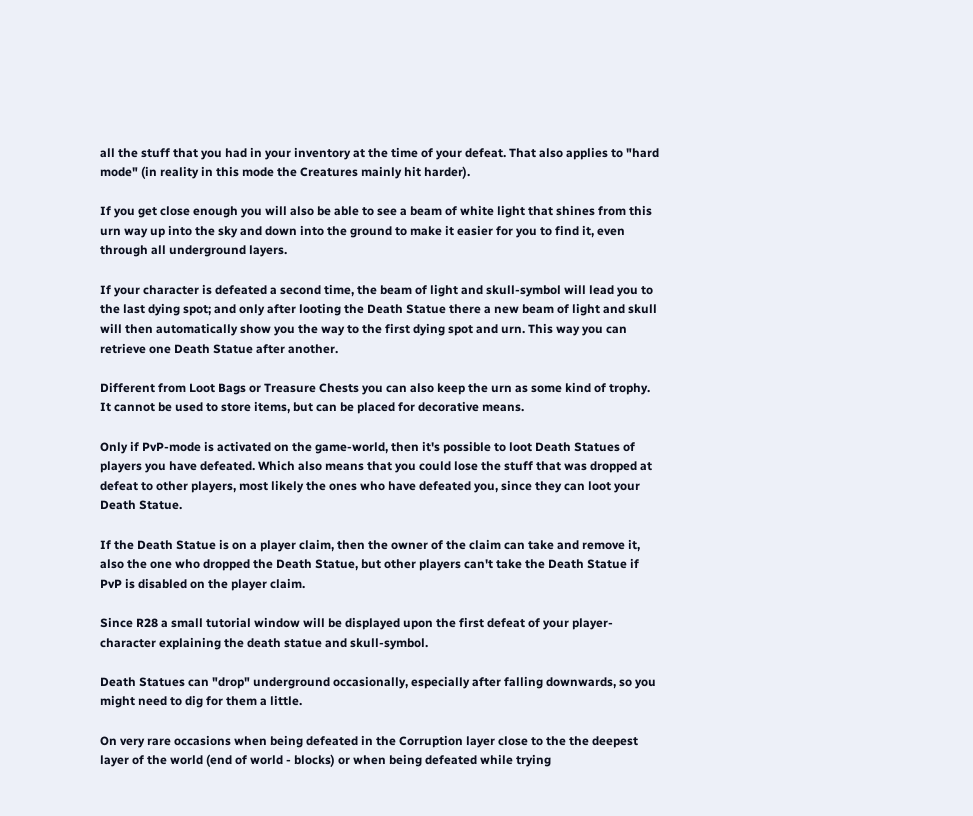all the stuff that you had in your inventory at the time of your defeat. That also applies to "hard mode" (in reality in this mode the Creatures mainly hit harder).

If you get close enough you will also be able to see a beam of white light that shines from this urn way up into the sky and down into the ground to make it easier for you to find it, even through all underground layers.

If your character is defeated a second time, the beam of light and skull-symbol will lead you to the last dying spot; and only after looting the Death Statue there a new beam of light and skull will then automatically show you the way to the first dying spot and urn. This way you can retrieve one Death Statue after another.

Different from Loot Bags or Treasure Chests you can also keep the urn as some kind of trophy. It cannot be used to store items, but can be placed for decorative means.

Only if PvP-mode is activated on the game-world, then it's possible to loot Death Statues of players you have defeated. Which also means that you could lose the stuff that was dropped at defeat to other players, most likely the ones who have defeated you, since they can loot your Death Statue.

If the Death Statue is on a player claim, then the owner of the claim can take and remove it, also the one who dropped the Death Statue, but other players can't take the Death Statue if PvP is disabled on the player claim.

Since R28 a small tutorial window will be displayed upon the first defeat of your player-character explaining the death statue and skull-symbol.

Death Statues can "drop" underground occasionally, especially after falling downwards, so you might need to dig for them a little.

On very rare occasions when being defeated in the Corruption layer close to the the deepest layer of the world (end of world - blocks) or when being defeated while trying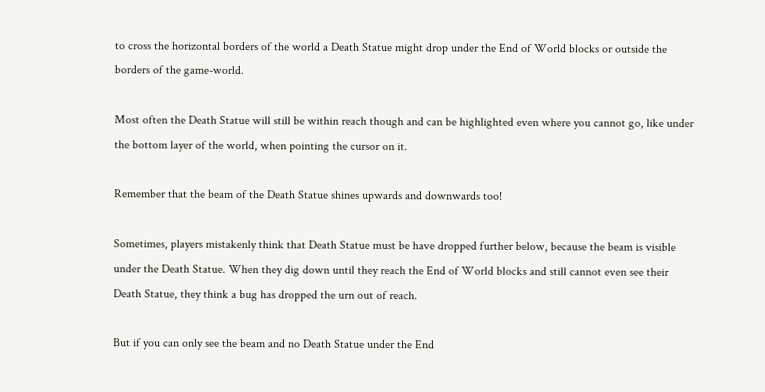to cross the horizontal borders of the world a Death Statue might drop under the End of World blocks or outside the borders of the game-world.

Most often the Death Statue will still be within reach though and can be highlighted even where you cannot go, like under the bottom layer of the world, when pointing the cursor on it.

Remember that the beam of the Death Statue shines upwards and downwards too!

Sometimes, players mistakenly think that Death Statue must be have dropped further below, because the beam is visible under the Death Statue. When they dig down until they reach the End of World blocks and still cannot even see their Death Statue, they think a bug has dropped the urn out of reach.

But if you can only see the beam and no Death Statue under the End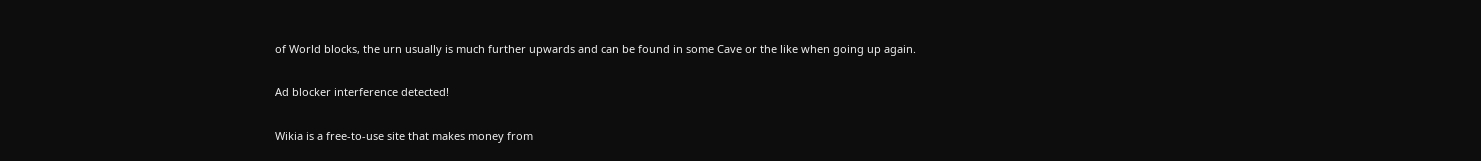of World blocks, the urn usually is much further upwards and can be found in some Cave or the like when going up again.

Ad blocker interference detected!

Wikia is a free-to-use site that makes money from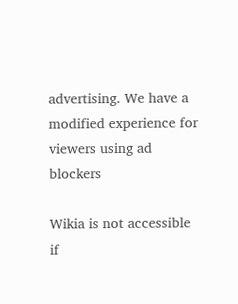advertising. We have a modified experience for viewers using ad blockers

Wikia is not accessible if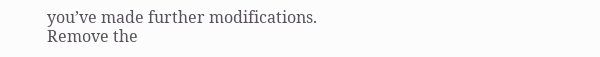you’ve made further modifications. Remove the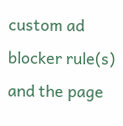custom ad blocker rule(s) and the page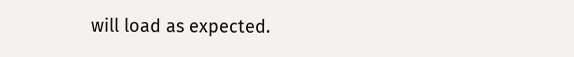will load as expected.